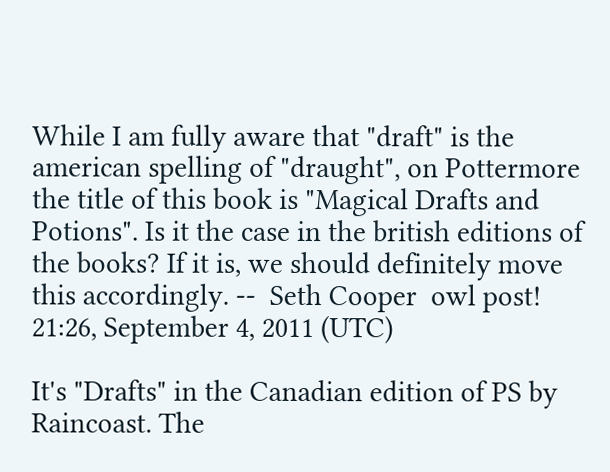While I am fully aware that "draft" is the american spelling of "draught", on Pottermore the title of this book is "Magical Drafts and Potions". Is it the case in the british editions of the books? If it is, we should definitely move this accordingly. --  Seth Cooper  owl post! 21:26, September 4, 2011 (UTC)

It's "Drafts" in the Canadian edition of PS by Raincoast. The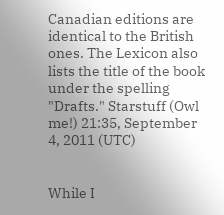Canadian editions are identical to the British ones. The Lexicon also lists the title of the book under the spelling "Drafts." Starstuff (Owl me!) 21:35, September 4, 2011 (UTC)


While I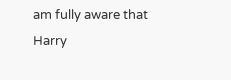am fully aware that Harry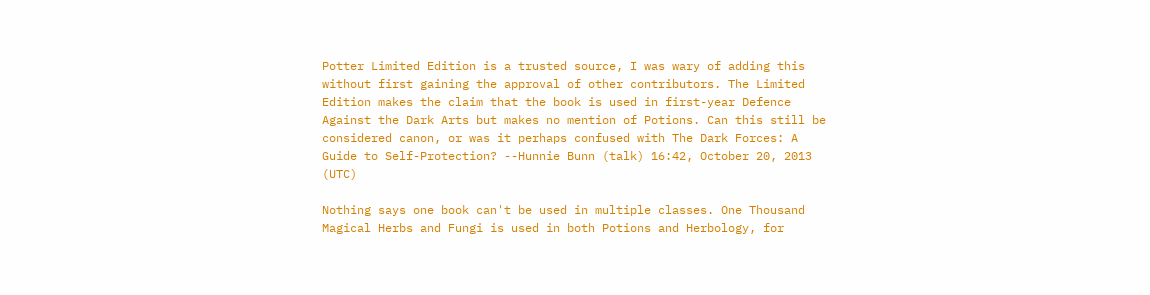Potter Limited Edition is a trusted source, I was wary of adding this without first gaining the approval of other contributors. The Limited Edition makes the claim that the book is used in first-year Defence Against the Dark Arts but makes no mention of Potions. Can this still be considered canon, or was it perhaps confused with The Dark Forces: A Guide to Self-Protection? --Hunnie Bunn (talk) 16:42, October 20, 2013 (UTC)

Nothing says one book can't be used in multiple classes. One Thousand Magical Herbs and Fungi is used in both Potions and Herbology, for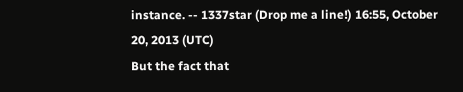instance. -- 1337star (Drop me a line!) 16:55, October 20, 2013 (UTC)
But the fact that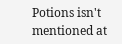Potions isn't mentioned at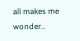all makes me wonder..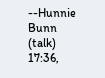--Hunnie Bunn (talk) 17:36,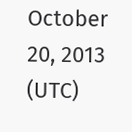October 20, 2013 (UTC)